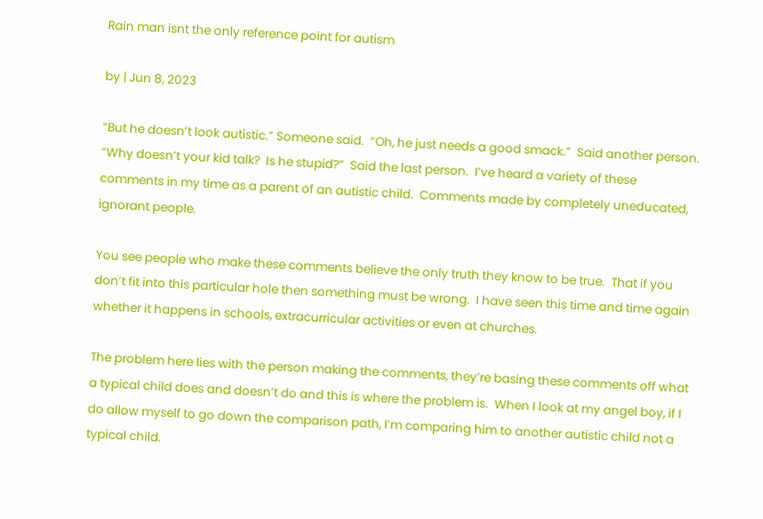Rain man isnt the only reference point for autism

by | Jun 8, 2023

“But he doesn’t look autistic.” Someone said.  “Oh, he just needs a good smack.”  Said another person.  “Why doesn’t your kid talk?  Is he stupid?”  Said the last person.  I’ve heard a variety of these comments in my time as a parent of an autistic child.  Comments made by completely uneducated, ignorant people.

You see people who make these comments believe the only truth they know to be true.  That if you don’t fit into this particular hole then something must be wrong.  I have seen this time and time again whether it happens in schools, extracurricular activities or even at churches.

The problem here lies with the person making the comments, they’re basing these comments off what a typical child does and doesn’t do and this is where the problem is.  When I look at my angel boy, if I do allow myself to go down the comparison path, I’m comparing him to another autistic child not a typical child.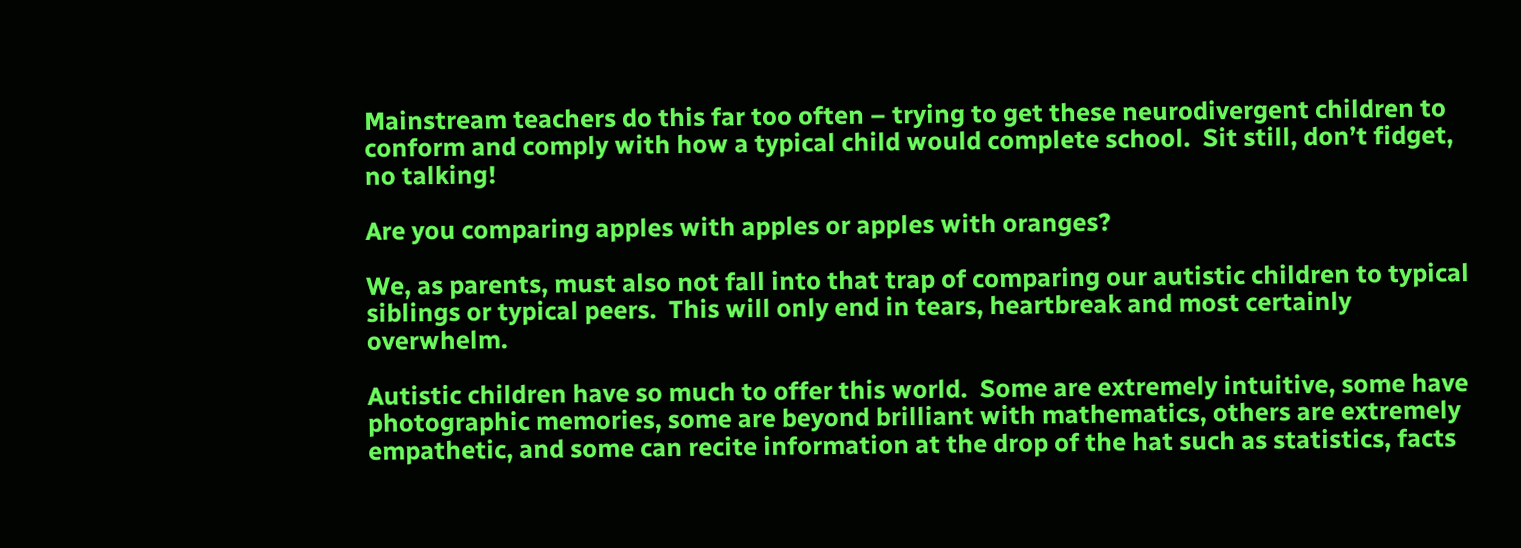Mainstream teachers do this far too often – trying to get these neurodivergent children to conform and comply with how a typical child would complete school.  Sit still, don’t fidget, no talking!

Are you comparing apples with apples or apples with oranges?

We, as parents, must also not fall into that trap of comparing our autistic children to typical siblings or typical peers.  This will only end in tears, heartbreak and most certainly overwhelm.

Autistic children have so much to offer this world.  Some are extremely intuitive, some have photographic memories, some are beyond brilliant with mathematics, others are extremely empathetic, and some can recite information at the drop of the hat such as statistics, facts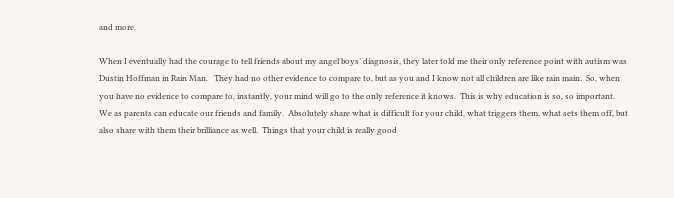and more.

When I eventually had the courage to tell friends about my angel boys’ diagnosis, they later told me their only reference point with autism was Dustin Hoffman in Rain Man.   They had no other evidence to compare to, but as you and I know not all children are like rain main.  So, when you have no evidence to compare to, instantly, your mind will go to the only reference it knows.  This is why education is so, so important.  We as parents can educate our friends and family.  Absolutely share what is difficult for your child, what triggers them, what sets them off, but also share with them their brilliance as well.  Things that your child is really good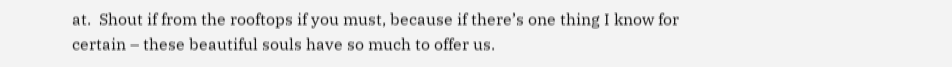at.  Shout if from the rooftops if you must, because if there’s one thing I know for certain – these beautiful souls have so much to offer us.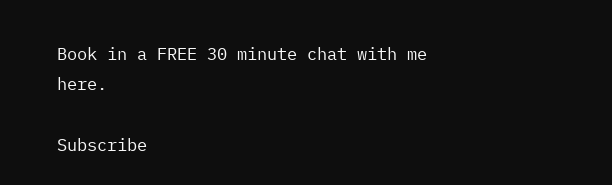Book in a FREE 30 minute chat with me here.

Subscribe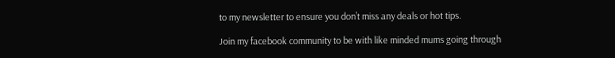to my newsletter to ensure you don’t miss any deals or hot tips.

Join my facebook community to be with like minded mums going through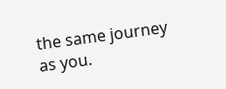the same journey as you.